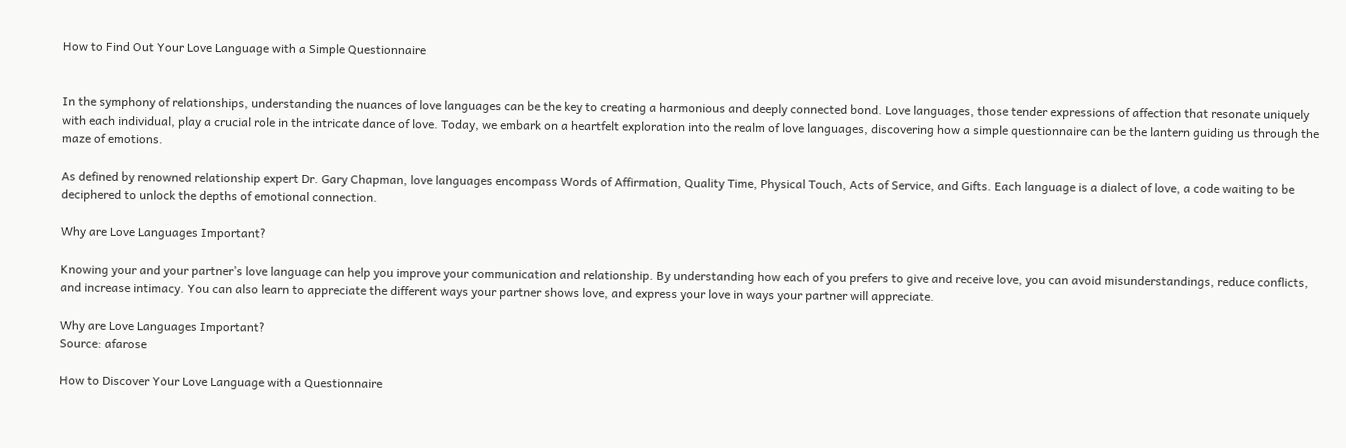How to Find Out Your Love Language with a Simple Questionnaire


In the symphony of relationships, understanding the nuances of love languages can be the key to creating a harmonious and deeply connected bond. Love languages, those tender expressions of affection that resonate uniquely with each individual, play a crucial role in the intricate dance of love. Today, we embark on a heartfelt exploration into the realm of love languages, discovering how a simple questionnaire can be the lantern guiding us through the maze of emotions.

As defined by renowned relationship expert Dr. Gary Chapman, love languages encompass Words of Affirmation, Quality Time, Physical Touch, Acts of Service, and Gifts. Each language is a dialect of love, a code waiting to be deciphered to unlock the depths of emotional connection.

Why are Love Languages Important?

Knowing your and your partner’s love language can help you improve your communication and relationship. By understanding how each of you prefers to give and receive love, you can avoid misunderstandings, reduce conflicts, and increase intimacy. You can also learn to appreciate the different ways your partner shows love, and express your love in ways your partner will appreciate.

Why are Love Languages Important?
Source: afarose

How to Discover Your Love Language with a Questionnaire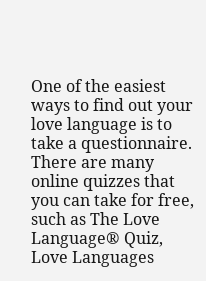One of the easiest ways to find out your love language is to take a questionnaire. There are many online quizzes that you can take for free, such as The Love Language® Quiz, Love Languages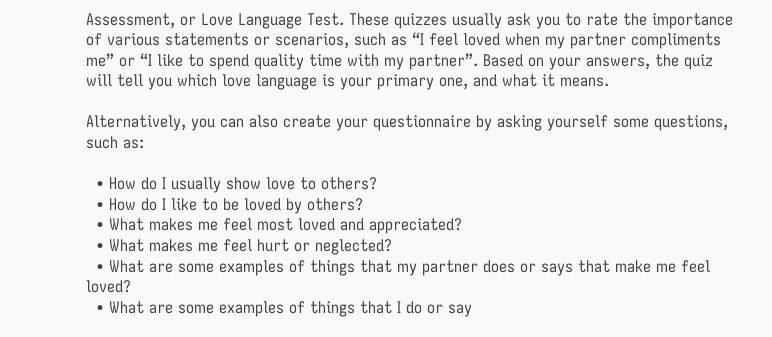Assessment, or Love Language Test. These quizzes usually ask you to rate the importance of various statements or scenarios, such as “I feel loved when my partner compliments me” or “I like to spend quality time with my partner”. Based on your answers, the quiz will tell you which love language is your primary one, and what it means.

Alternatively, you can also create your questionnaire by asking yourself some questions, such as:

  • How do I usually show love to others?
  • How do I like to be loved by others?
  • What makes me feel most loved and appreciated?
  • What makes me feel hurt or neglected?
  • What are some examples of things that my partner does or says that make me feel loved?
  • What are some examples of things that I do or say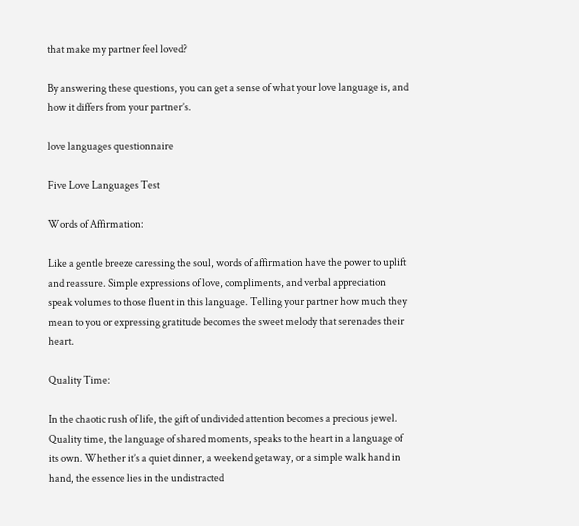that make my partner feel loved?

By answering these questions, you can get a sense of what your love language is, and how it differs from your partner’s.

love languages questionnaire

Five Love Languages Test

Words of Affirmation:

Like a gentle breeze caressing the soul, words of affirmation have the power to uplift and reassure. Simple expressions of love, compliments, and verbal appreciation speak volumes to those fluent in this language. Telling your partner how much they mean to you or expressing gratitude becomes the sweet melody that serenades their heart.

Quality Time:

In the chaotic rush of life, the gift of undivided attention becomes a precious jewel. Quality time, the language of shared moments, speaks to the heart in a language of its own. Whether it’s a quiet dinner, a weekend getaway, or a simple walk hand in hand, the essence lies in the undistracted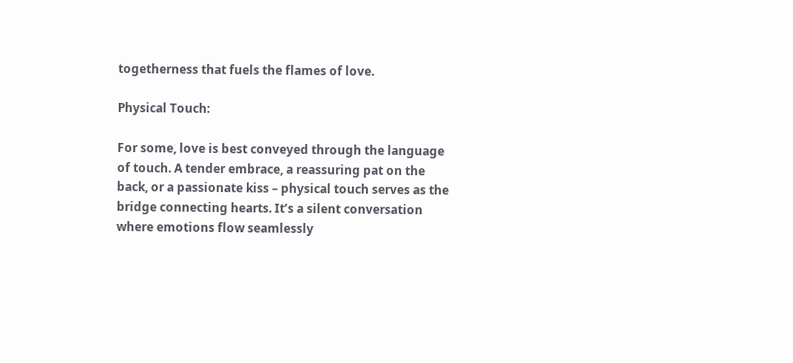togetherness that fuels the flames of love.

Physical Touch:

For some, love is best conveyed through the language of touch. A tender embrace, a reassuring pat on the back, or a passionate kiss – physical touch serves as the bridge connecting hearts. It’s a silent conversation where emotions flow seamlessly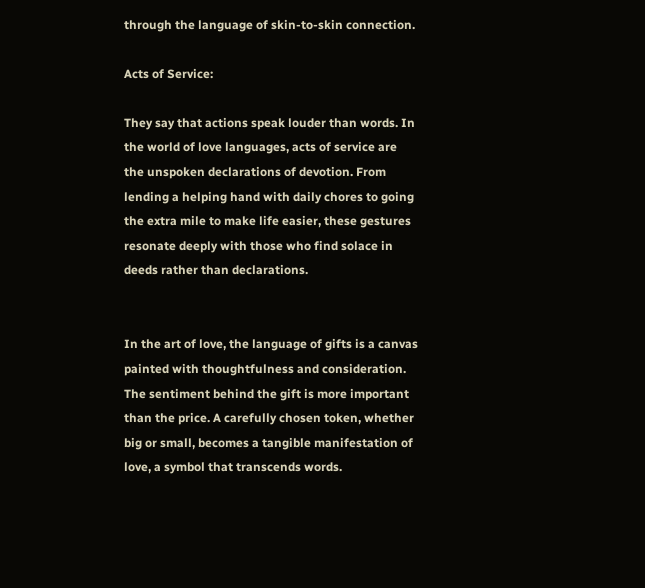through the language of skin-to-skin connection.

Acts of Service:

They say that actions speak louder than words. In the world of love languages, acts of service are the unspoken declarations of devotion. From lending a helping hand with daily chores to going the extra mile to make life easier, these gestures resonate deeply with those who find solace in deeds rather than declarations.


In the art of love, the language of gifts is a canvas painted with thoughtfulness and consideration. The sentiment behind the gift is more important than the price. A carefully chosen token, whether big or small, becomes a tangible manifestation of love, a symbol that transcends words.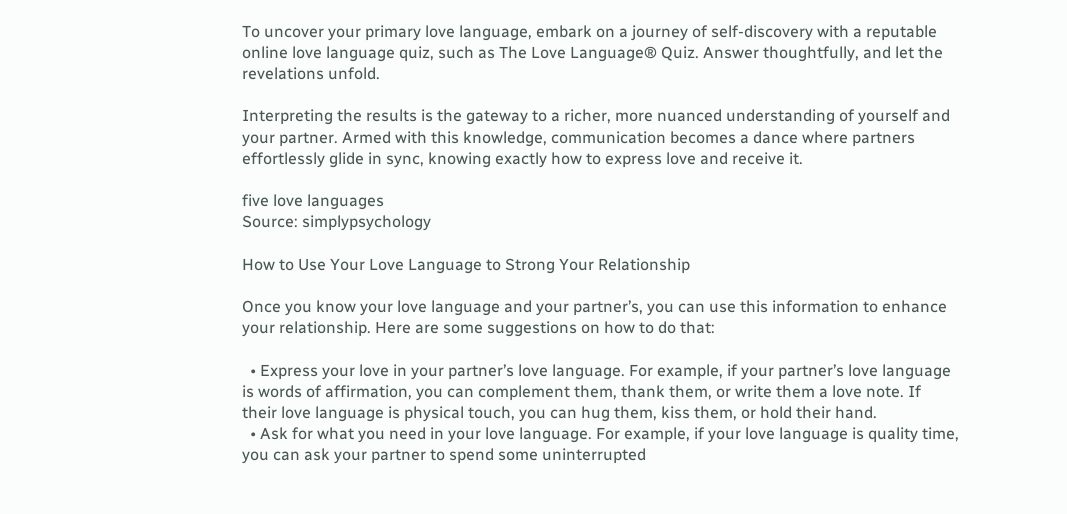To uncover your primary love language, embark on a journey of self-discovery with a reputable online love language quiz, such as The Love Language® Quiz. Answer thoughtfully, and let the revelations unfold.

Interpreting the results is the gateway to a richer, more nuanced understanding of yourself and your partner. Armed with this knowledge, communication becomes a dance where partners effortlessly glide in sync, knowing exactly how to express love and receive it.

five love languages
Source: simplypsychology

How to Use Your Love Language to Strong Your Relationship

Once you know your love language and your partner’s, you can use this information to enhance your relationship. Here are some suggestions on how to do that:

  • Express your love in your partner’s love language. For example, if your partner’s love language is words of affirmation, you can complement them, thank them, or write them a love note. If their love language is physical touch, you can hug them, kiss them, or hold their hand.
  • Ask for what you need in your love language. For example, if your love language is quality time, you can ask your partner to spend some uninterrupted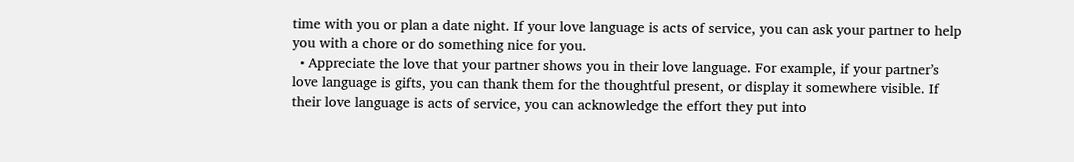time with you or plan a date night. If your love language is acts of service, you can ask your partner to help you with a chore or do something nice for you.
  • Appreciate the love that your partner shows you in their love language. For example, if your partner’s love language is gifts, you can thank them for the thoughtful present, or display it somewhere visible. If their love language is acts of service, you can acknowledge the effort they put into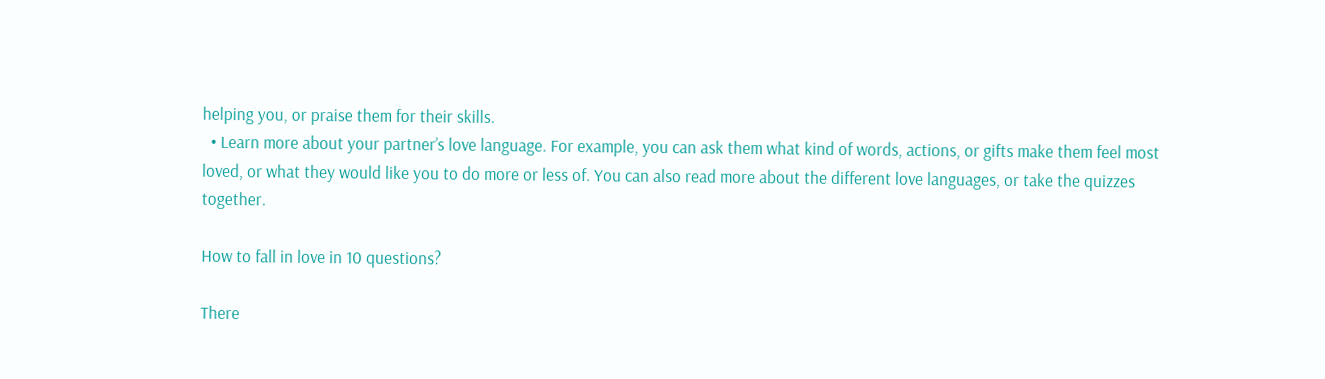helping you, or praise them for their skills.
  • Learn more about your partner’s love language. For example, you can ask them what kind of words, actions, or gifts make them feel most loved, or what they would like you to do more or less of. You can also read more about the different love languages, or take the quizzes together.

How to fall in love in 10 questions?

There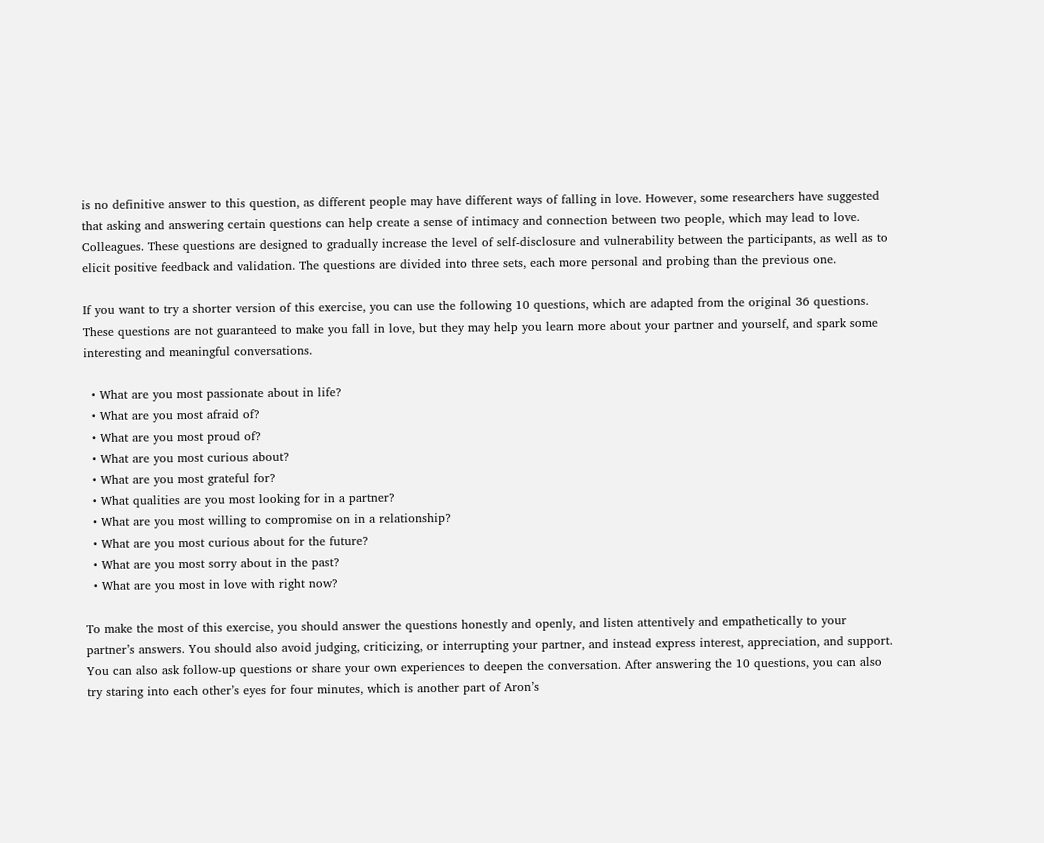is no definitive answer to this question, as different people may have different ways of falling in love. However, some researchers have suggested that asking and answering certain questions can help create a sense of intimacy and connection between two people, which may lead to love. Colleagues. These questions are designed to gradually increase the level of self-disclosure and vulnerability between the participants, as well as to elicit positive feedback and validation. The questions are divided into three sets, each more personal and probing than the previous one.

If you want to try a shorter version of this exercise, you can use the following 10 questions, which are adapted from the original 36 questions. These questions are not guaranteed to make you fall in love, but they may help you learn more about your partner and yourself, and spark some interesting and meaningful conversations.

  • What are you most passionate about in life?
  • What are you most afraid of?
  • What are you most proud of?
  • What are you most curious about?
  • What are you most grateful for?
  • What qualities are you most looking for in a partner?
  • What are you most willing to compromise on in a relationship?
  • What are you most curious about for the future?
  • What are you most sorry about in the past?
  • What are you most in love with right now?

To make the most of this exercise, you should answer the questions honestly and openly, and listen attentively and empathetically to your partner’s answers. You should also avoid judging, criticizing, or interrupting your partner, and instead express interest, appreciation, and support. You can also ask follow-up questions or share your own experiences to deepen the conversation. After answering the 10 questions, you can also try staring into each other’s eyes for four minutes, which is another part of Aron’s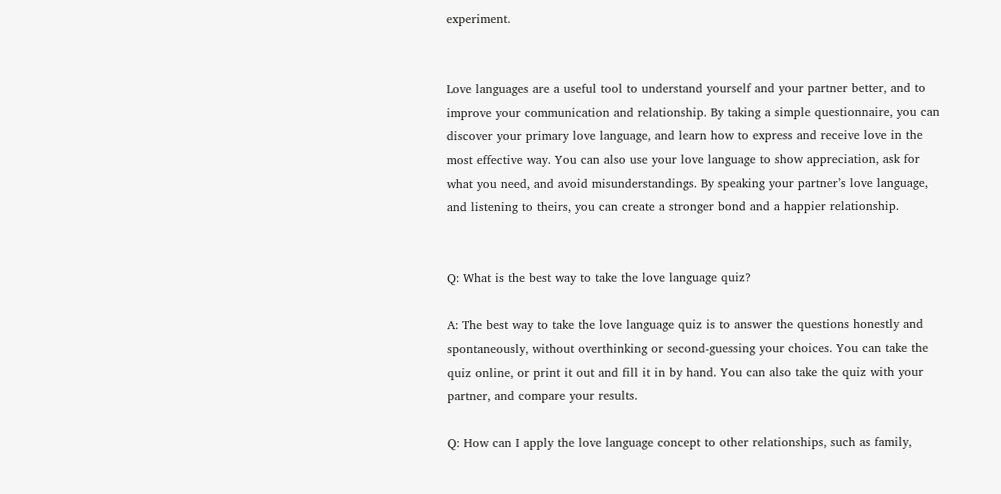experiment.


Love languages are a useful tool to understand yourself and your partner better, and to improve your communication and relationship. By taking a simple questionnaire, you can discover your primary love language, and learn how to express and receive love in the most effective way. You can also use your love language to show appreciation, ask for what you need, and avoid misunderstandings. By speaking your partner’s love language, and listening to theirs, you can create a stronger bond and a happier relationship.


Q: What is the best way to take the love language quiz?

A: The best way to take the love language quiz is to answer the questions honestly and spontaneously, without overthinking or second-guessing your choices. You can take the quiz online, or print it out and fill it in by hand. You can also take the quiz with your partner, and compare your results.

Q: How can I apply the love language concept to other relationships, such as family,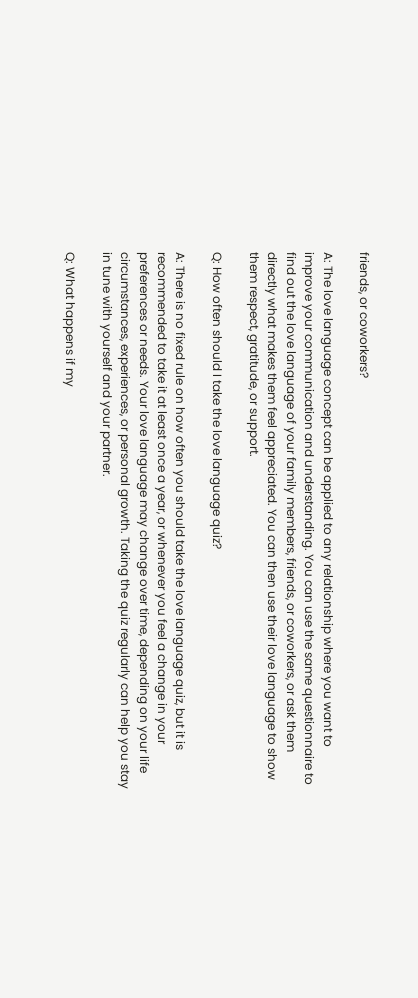friends, or coworkers?

A: The love language concept can be applied to any relationship where you want to improve your communication and understanding. You can use the same questionnaire to find out the love language of your family members, friends, or coworkers, or ask them directly what makes them feel appreciated. You can then use their love language to show them respect, gratitude, or support.

Q: How often should I take the love language quiz?

A: There is no fixed rule on how often you should take the love language quiz, but it is recommended to take it at least once a year, or whenever you feel a change in your preferences or needs. Your love language may change over time, depending on your life circumstances, experiences, or personal growth. Taking the quiz regularly can help you stay in tune with yourself and your partner.

Q: What happens if my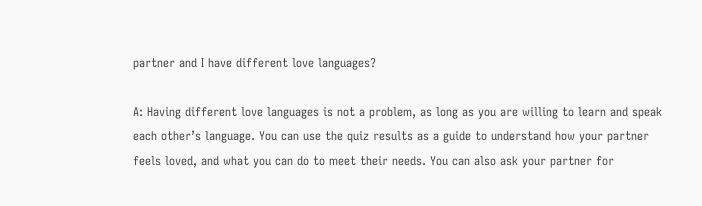partner and I have different love languages?

A: Having different love languages is not a problem, as long as you are willing to learn and speak each other’s language. You can use the quiz results as a guide to understand how your partner feels loved, and what you can do to meet their needs. You can also ask your partner for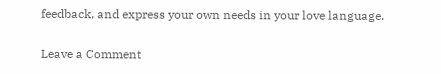feedback, and express your own needs in your love language.

Leave a Comment